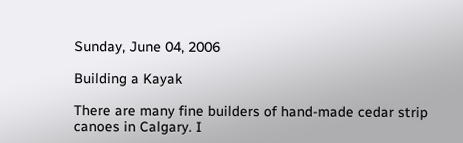Sunday, June 04, 2006

Building a Kayak

There are many fine builders of hand-made cedar strip canoes in Calgary. I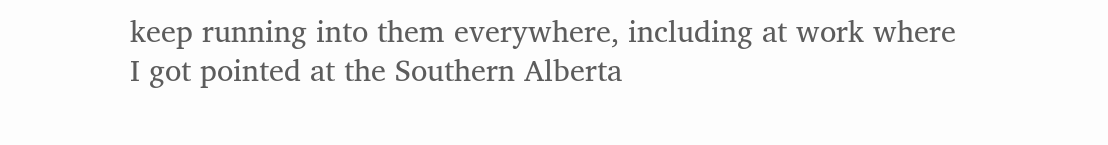keep running into them everywhere, including at work where I got pointed at the Southern Alberta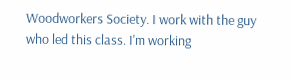Woodworkers Society. I work with the guy who led this class. I'm working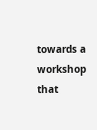towards a workshop that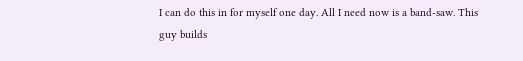I can do this in for myself one day. All I need now is a band-saw. This guy builds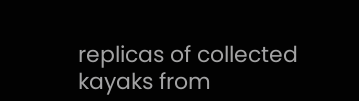replicas of collected kayaks from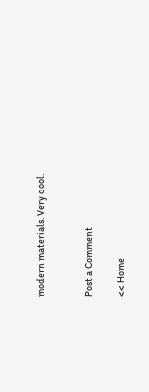modern materials. Very cool.


Post a Comment

<< Home